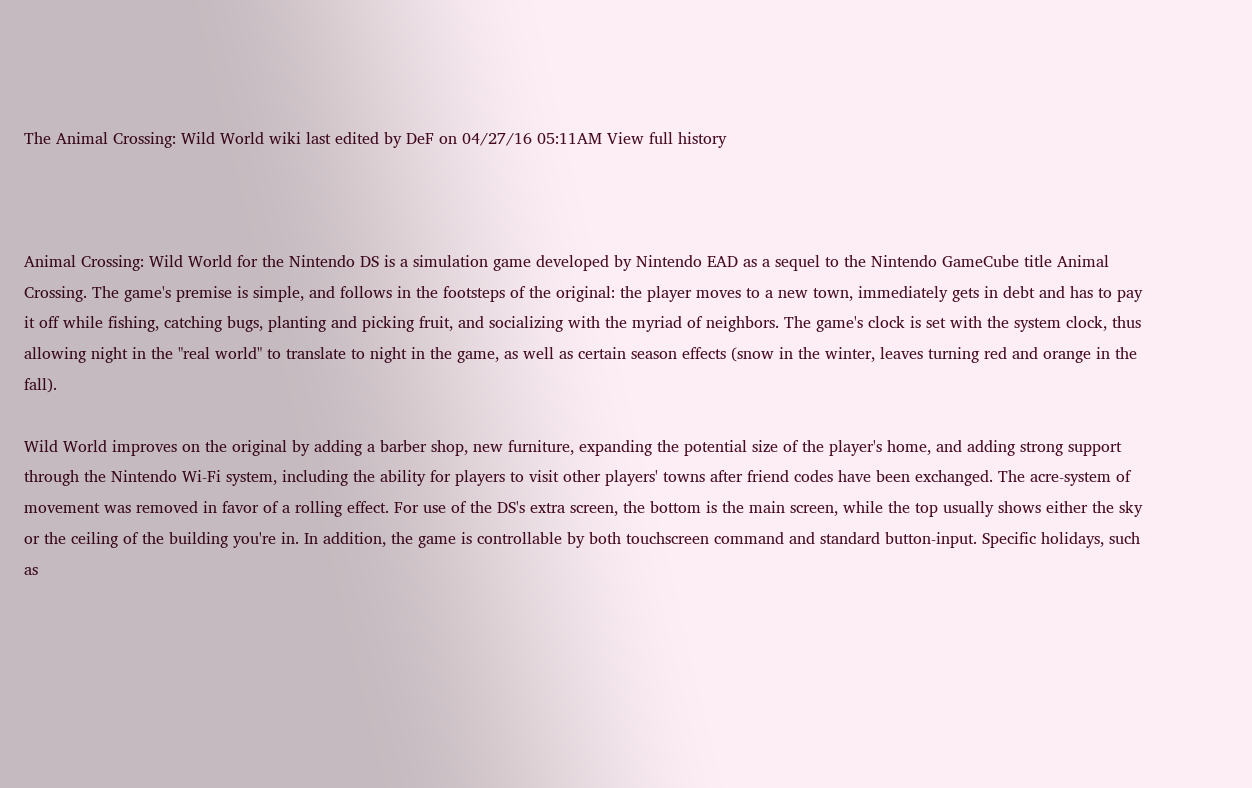The Animal Crossing: Wild World wiki last edited by DeF on 04/27/16 05:11AM View full history



Animal Crossing: Wild World for the Nintendo DS is a simulation game developed by Nintendo EAD as a sequel to the Nintendo GameCube title Animal Crossing. The game's premise is simple, and follows in the footsteps of the original: the player moves to a new town, immediately gets in debt and has to pay it off while fishing, catching bugs, planting and picking fruit, and socializing with the myriad of neighbors. The game's clock is set with the system clock, thus allowing night in the "real world" to translate to night in the game, as well as certain season effects (snow in the winter, leaves turning red and orange in the fall).

Wild World improves on the original by adding a barber shop, new furniture, expanding the potential size of the player's home, and adding strong support through the Nintendo Wi-Fi system, including the ability for players to visit other players' towns after friend codes have been exchanged. The acre-system of movement was removed in favor of a rolling effect. For use of the DS's extra screen, the bottom is the main screen, while the top usually shows either the sky or the ceiling of the building you're in. In addition, the game is controllable by both touchscreen command and standard button-input. Specific holidays, such as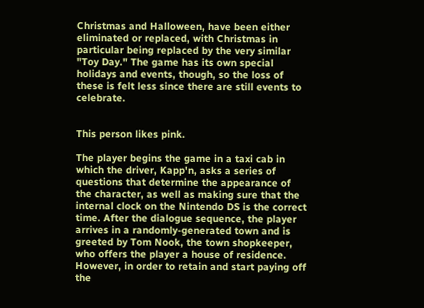Christmas and Halloween, have been either eliminated or replaced, with Christmas in particular being replaced by the very similar "Toy Day." The game has its own special holidays and events, though, so the loss of these is felt less since there are still events to celebrate.


This person likes pink.

The player begins the game in a taxi cab in which the driver, Kapp'n, asks a series of questions that determine the appearance of the character, as well as making sure that the internal clock on the Nintendo DS is the correct time. After the dialogue sequence, the player arrives in a randomly-generated town and is greeted by Tom Nook, the town shopkeeper, who offers the player a house of residence. However, in order to retain and start paying off the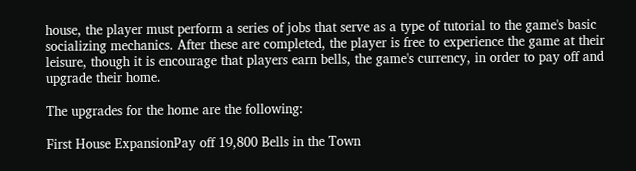house, the player must perform a series of jobs that serve as a type of tutorial to the game's basic socializing mechanics. After these are completed, the player is free to experience the game at their leisure, though it is encourage that players earn bells, the game's currency, in order to pay off and upgrade their home.

The upgrades for the home are the following:

First House ExpansionPay off 19,800 Bells in the Town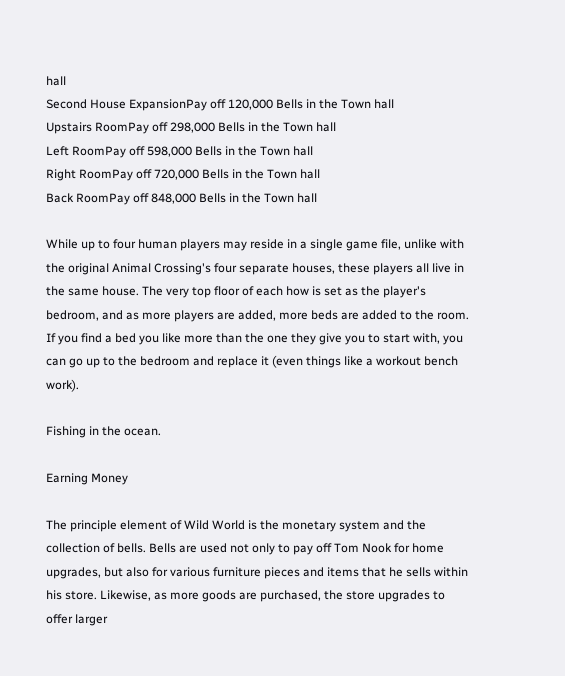hall
Second House ExpansionPay off 120,000 Bells in the Town hall
Upstairs RoomPay off 298,000 Bells in the Town hall
Left RoomPay off 598,000 Bells in the Town hall
Right RoomPay off 720,000 Bells in the Town hall
Back RoomPay off 848,000 Bells in the Town hall

While up to four human players may reside in a single game file, unlike with the original Animal Crossing's four separate houses, these players all live in the same house. The very top floor of each how is set as the player's bedroom, and as more players are added, more beds are added to the room. If you find a bed you like more than the one they give you to start with, you can go up to the bedroom and replace it (even things like a workout bench work).

Fishing in the ocean.

Earning Money

The principle element of Wild World is the monetary system and the collection of bells. Bells are used not only to pay off Tom Nook for home upgrades, but also for various furniture pieces and items that he sells within his store. Likewise, as more goods are purchased, the store upgrades to offer larger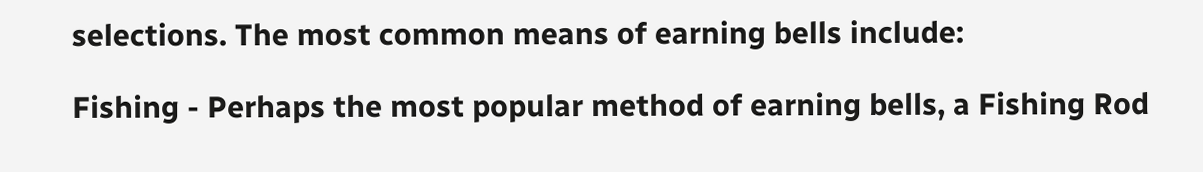selections. The most common means of earning bells include:

Fishing - Perhaps the most popular method of earning bells, a Fishing Rod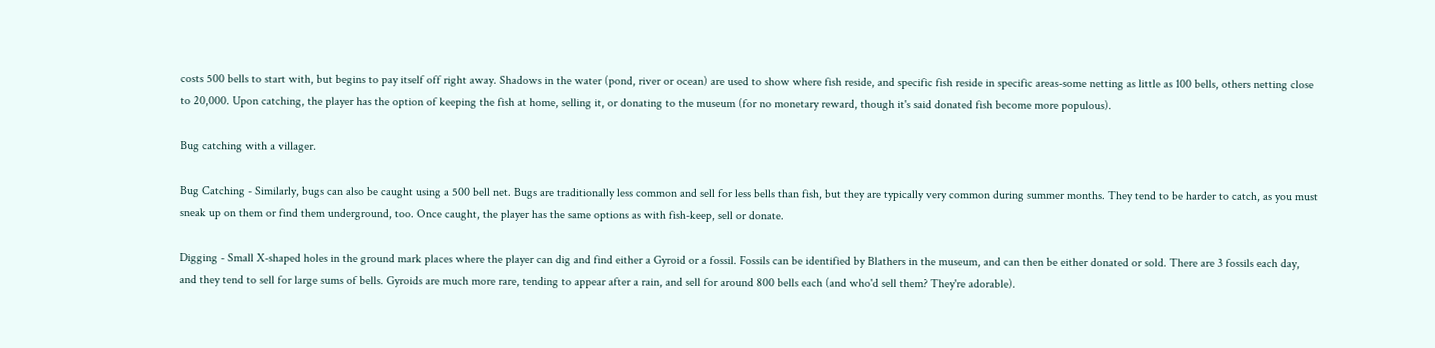costs 500 bells to start with, but begins to pay itself off right away. Shadows in the water (pond, river or ocean) are used to show where fish reside, and specific fish reside in specific areas-some netting as little as 100 bells, others netting close to 20,000. Upon catching, the player has the option of keeping the fish at home, selling it, or donating to the museum (for no monetary reward, though it's said donated fish become more populous).

Bug catching with a villager.

Bug Catching - Similarly, bugs can also be caught using a 500 bell net. Bugs are traditionally less common and sell for less bells than fish, but they are typically very common during summer months. They tend to be harder to catch, as you must sneak up on them or find them underground, too. Once caught, the player has the same options as with fish-keep, sell or donate.

Digging - Small X-shaped holes in the ground mark places where the player can dig and find either a Gyroid or a fossil. Fossils can be identified by Blathers in the museum, and can then be either donated or sold. There are 3 fossils each day, and they tend to sell for large sums of bells. Gyroids are much more rare, tending to appear after a rain, and sell for around 800 bells each (and who'd sell them? They're adorable).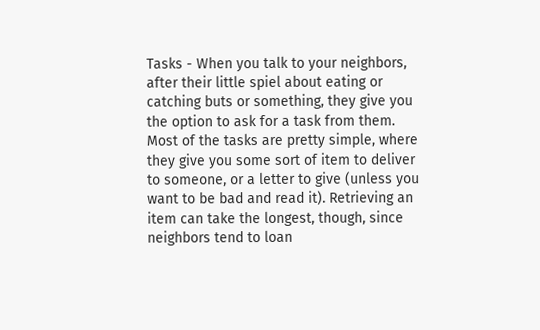Tasks - When you talk to your neighbors, after their little spiel about eating or catching buts or something, they give you the option to ask for a task from them. Most of the tasks are pretty simple, where they give you some sort of item to deliver to someone, or a letter to give (unless you want to be bad and read it). Retrieving an item can take the longest, though, since neighbors tend to loan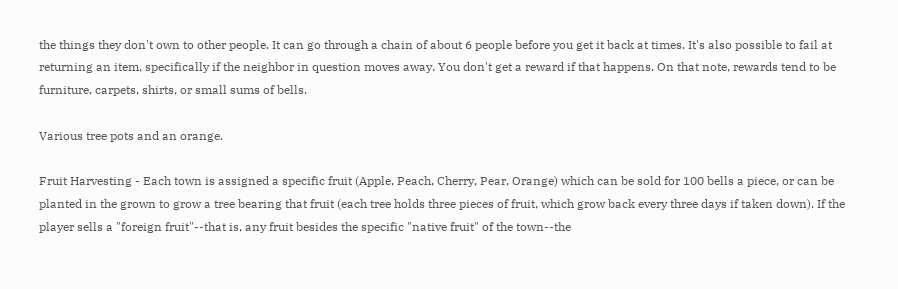the things they don't own to other people. It can go through a chain of about 6 people before you get it back at times. It's also possible to fail at returning an item, specifically if the neighbor in question moves away. You don't get a reward if that happens. On that note, rewards tend to be furniture, carpets, shirts, or small sums of bells.

Various tree pots and an orange.

Fruit Harvesting - Each town is assigned a specific fruit (Apple, Peach, Cherry, Pear, Orange) which can be sold for 100 bells a piece, or can be planted in the grown to grow a tree bearing that fruit (each tree holds three pieces of fruit, which grow back every three days if taken down). If the player sells a "foreign fruit"--that is, any fruit besides the specific "native fruit" of the town--the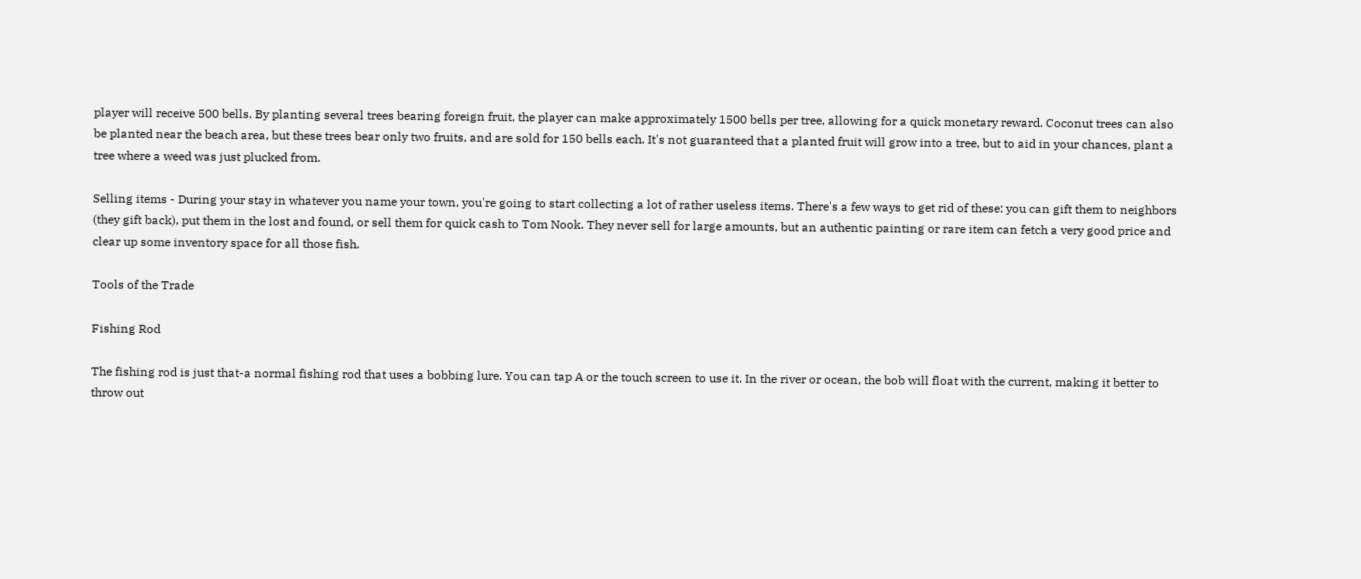player will receive 500 bells. By planting several trees bearing foreign fruit, the player can make approximately 1500 bells per tree, allowing for a quick monetary reward. Coconut trees can also be planted near the beach area, but these trees bear only two fruits, and are sold for 150 bells each. It's not guaranteed that a planted fruit will grow into a tree, but to aid in your chances, plant a tree where a weed was just plucked from.

Selling items - During your stay in whatever you name your town, you're going to start collecting a lot of rather useless items. There's a few ways to get rid of these: you can gift them to neighbors (they gift back), put them in the lost and found, or sell them for quick cash to Tom Nook. They never sell for large amounts, but an authentic painting or rare item can fetch a very good price and clear up some inventory space for all those fish.

Tools of the Trade

Fishing Rod

The fishing rod is just that-a normal fishing rod that uses a bobbing lure. You can tap A or the touch screen to use it. In the river or ocean, the bob will float with the current, making it better to throw out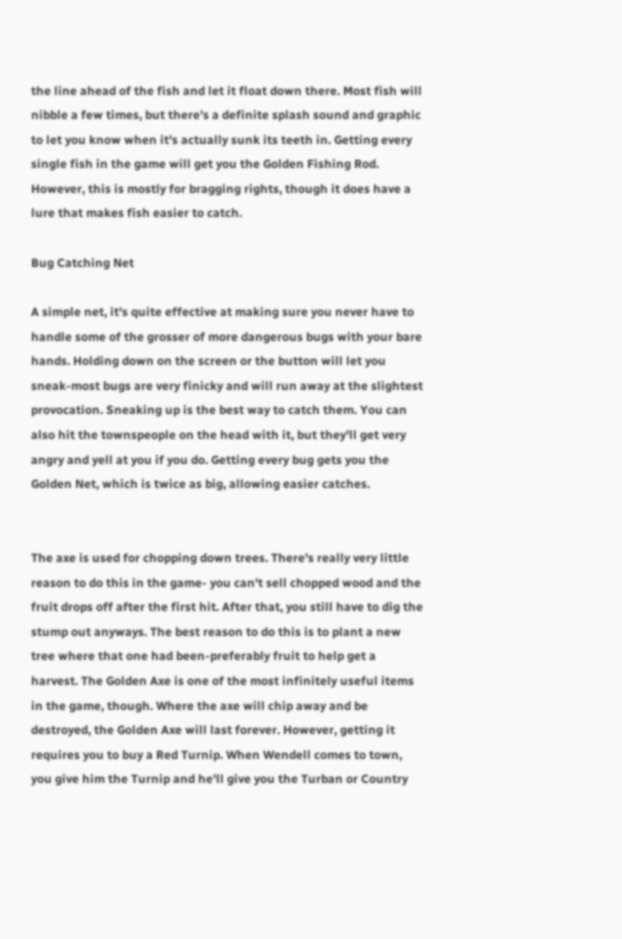the line ahead of the fish and let it float down there. Most fish will nibble a few times, but there's a definite splash sound and graphic to let you know when it's actually sunk its teeth in. Getting every single fish in the game will get you the Golden Fishing Rod. However, this is mostly for bragging rights, though it does have a lure that makes fish easier to catch.

Bug Catching Net

A simple net, it's quite effective at making sure you never have to handle some of the grosser of more dangerous bugs with your bare hands. Holding down on the screen or the button will let you sneak-most bugs are very finicky and will run away at the slightest provocation. Sneaking up is the best way to catch them. You can also hit the townspeople on the head with it, but they'll get very angry and yell at you if you do. Getting every bug gets you the Golden Net, which is twice as big, allowing easier catches.


The axe is used for chopping down trees. There's really very little reason to do this in the game- you can't sell chopped wood and the fruit drops off after the first hit. After that, you still have to dig the stump out anyways. The best reason to do this is to plant a new tree where that one had been-preferably fruit to help get a harvest. The Golden Axe is one of the most infinitely useful items in the game, though. Where the axe will chip away and be destroyed, the Golden Axe will last forever. However, getting it requires you to buy a Red Turnip. When Wendell comes to town, you give him the Turnip and he'll give you the Turban or Country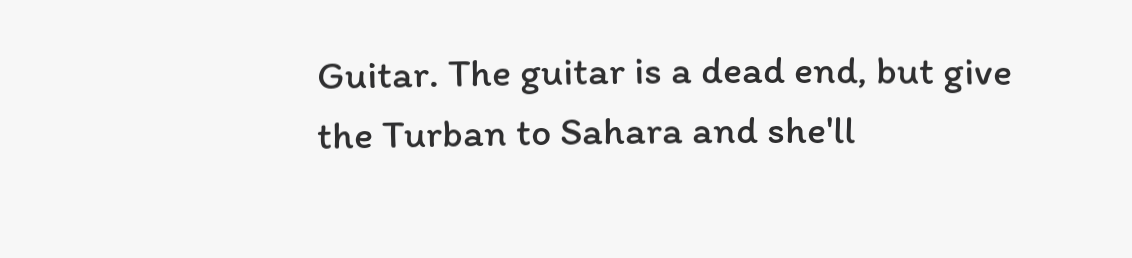Guitar. The guitar is a dead end, but give the Turban to Sahara and she'll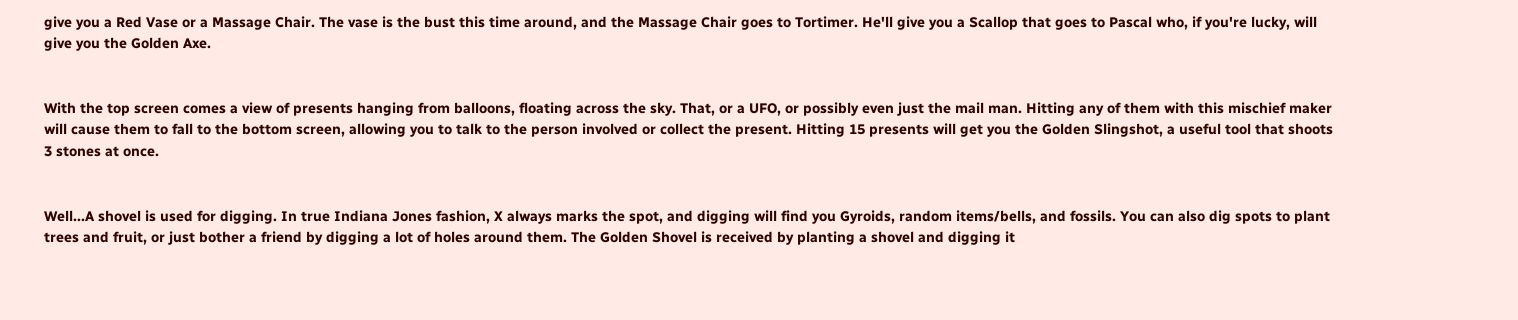give you a Red Vase or a Massage Chair. The vase is the bust this time around, and the Massage Chair goes to Tortimer. He'll give you a Scallop that goes to Pascal who, if you're lucky, will give you the Golden Axe.


With the top screen comes a view of presents hanging from balloons, floating across the sky. That, or a UFO, or possibly even just the mail man. Hitting any of them with this mischief maker will cause them to fall to the bottom screen, allowing you to talk to the person involved or collect the present. Hitting 15 presents will get you the Golden Slingshot, a useful tool that shoots 3 stones at once.


Well...A shovel is used for digging. In true Indiana Jones fashion, X always marks the spot, and digging will find you Gyroids, random items/bells, and fossils. You can also dig spots to plant trees and fruit, or just bother a friend by digging a lot of holes around them. The Golden Shovel is received by planting a shovel and digging it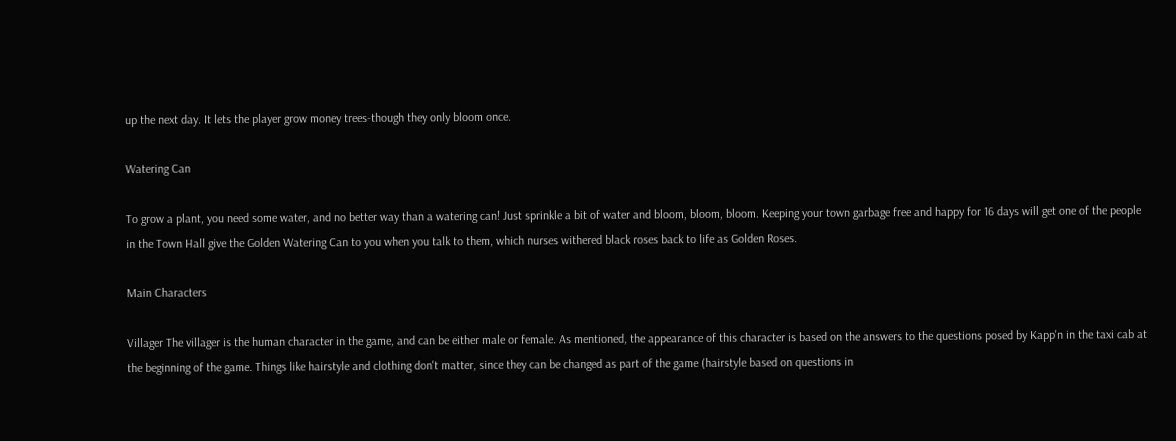up the next day. It lets the player grow money trees-though they only bloom once.

Watering Can

To grow a plant, you need some water, and no better way than a watering can! Just sprinkle a bit of water and bloom, bloom, bloom. Keeping your town garbage free and happy for 16 days will get one of the people in the Town Hall give the Golden Watering Can to you when you talk to them, which nurses withered black roses back to life as Golden Roses.

Main Characters

Villager The villager is the human character in the game, and can be either male or female. As mentioned, the appearance of this character is based on the answers to the questions posed by Kapp'n in the taxi cab at the beginning of the game. Things like hairstyle and clothing don't matter, since they can be changed as part of the game (hairstyle based on questions in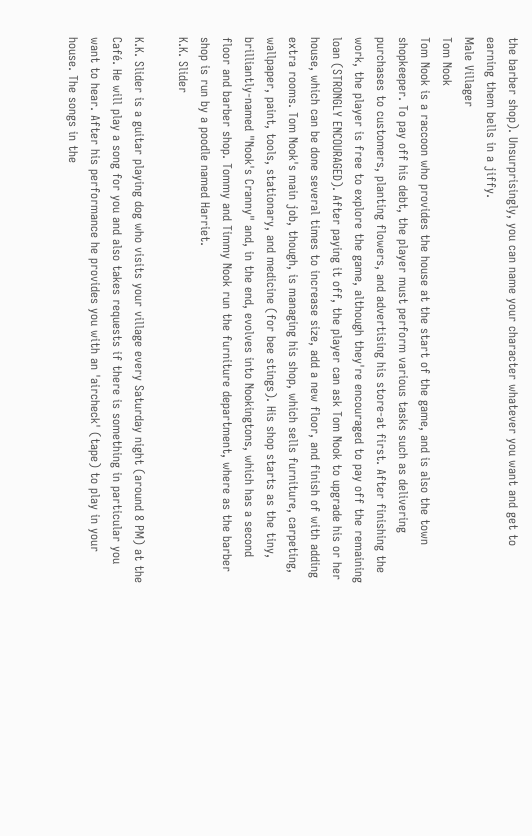the barber shop). Unsurprisingly, you can name your character whatever you want and get to earning them bells in a jiffy.
Male Villager
Tom Nook
Tom Nook is a raccoon who provides the house at the start of the game, and is also the town shopkeeper. To pay off his debt, the player must perform various tasks such as delivering purchases to customers, planting flowers, and advertising his store-at first. After finishing the work, the player is free to explore the game, although they're encouraged to pay off the remaining loan (STRONGLY ENCOURAGED). After paying it off, the player can ask Tom Nook to upgrade his or her house, which can be done several times to increase size, add a new floor, and finish of with adding extra rooms. Tom Nook's main job, though, is managing his shop, which sells furniture, carpeting, wallpaper, paint, tools, stationary, and medicine (for bee stings). His shop starts as the tiny, brilliantly-named "Nook's Cranny" and, in the end, evolves into Nookingtons, which has a second floor and barber shop. Tommy and Timmy Nook run the furniture department, where as the barber shop is run by a poodle named Harriet.
K.K. Slider

K.K. Slider is a guitar playing dog who visits your village every Saturday night (around 8 PM) at the Café. He will play a song for you and also takes requests if there is something in particular you want to hear. After his performance he provides you with an 'aircheck' (tape) to play in your house. The songs in the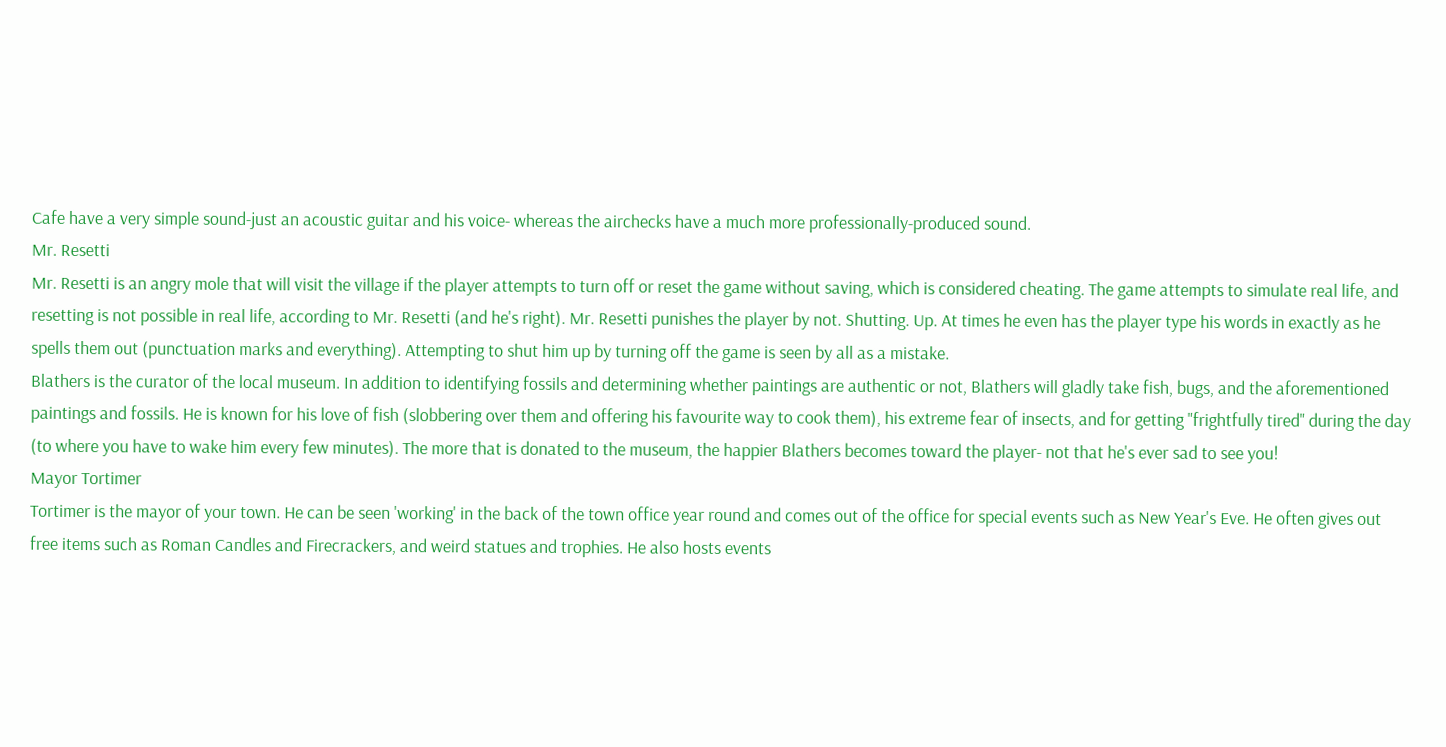Cafe have a very simple sound-just an acoustic guitar and his voice- whereas the airchecks have a much more professionally-produced sound.
Mr. Resetti
Mr. Resetti is an angry mole that will visit the village if the player attempts to turn off or reset the game without saving, which is considered cheating. The game attempts to simulate real life, and resetting is not possible in real life, according to Mr. Resetti (and he's right). Mr. Resetti punishes the player by not. Shutting. Up. At times he even has the player type his words in exactly as he spells them out (punctuation marks and everything). Attempting to shut him up by turning off the game is seen by all as a mistake.
Blathers is the curator of the local museum. In addition to identifying fossils and determining whether paintings are authentic or not, Blathers will gladly take fish, bugs, and the aforementioned paintings and fossils. He is known for his love of fish (slobbering over them and offering his favourite way to cook them), his extreme fear of insects, and for getting "frightfully tired" during the day (to where you have to wake him every few minutes). The more that is donated to the museum, the happier Blathers becomes toward the player- not that he's ever sad to see you!
Mayor Tortimer
Tortimer is the mayor of your town. He can be seen 'working' in the back of the town office year round and comes out of the office for special events such as New Year's Eve. He often gives out free items such as Roman Candles and Firecrackers, and weird statues and trophies. He also hosts events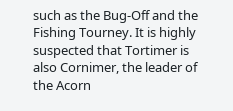such as the Bug-Off and the Fishing Tourney. It is highly suspected that Tortimer is also Cornimer, the leader of the Acorn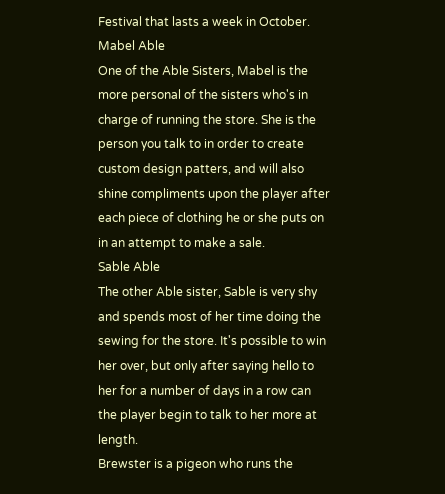Festival that lasts a week in October.
Mabel Able
One of the Able Sisters, Mabel is the more personal of the sisters who's in charge of running the store. She is the person you talk to in order to create custom design patters, and will also shine compliments upon the player after each piece of clothing he or she puts on in an attempt to make a sale.
Sable Able
The other Able sister, Sable is very shy and spends most of her time doing the sewing for the store. It's possible to win her over, but only after saying hello to her for a number of days in a row can the player begin to talk to her more at length.
Brewster is a pigeon who runs the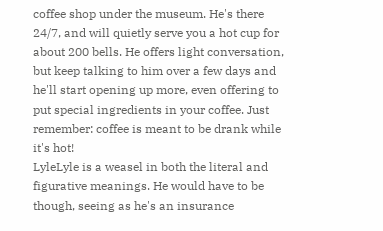coffee shop under the museum. He's there 24/7, and will quietly serve you a hot cup for about 200 bells. He offers light conversation, but keep talking to him over a few days and he'll start opening up more, even offering to put special ingredients in your coffee. Just remember: coffee is meant to be drank while it's hot!
LyleLyle is a weasel in both the literal and figurative meanings. He would have to be though, seeing as he's an insurance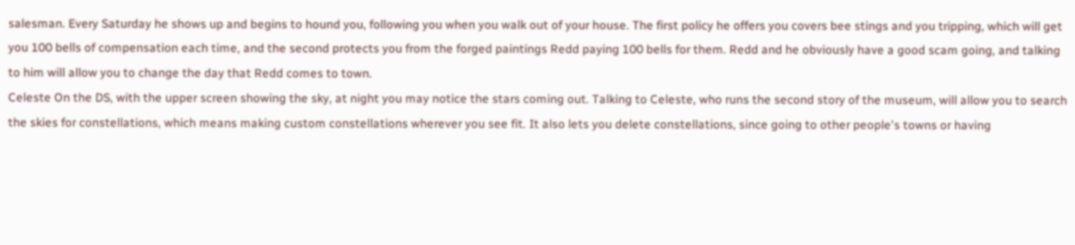salesman. Every Saturday he shows up and begins to hound you, following you when you walk out of your house. The first policy he offers you covers bee stings and you tripping, which will get you 100 bells of compensation each time, and the second protects you from the forged paintings Redd paying 100 bells for them. Redd and he obviously have a good scam going, and talking to him will allow you to change the day that Redd comes to town.
Celeste On the DS, with the upper screen showing the sky, at night you may notice the stars coming out. Talking to Celeste, who runs the second story of the museum, will allow you to search the skies for constellations, which means making custom constellations wherever you see fit. It also lets you delete constellations, since going to other people's towns or having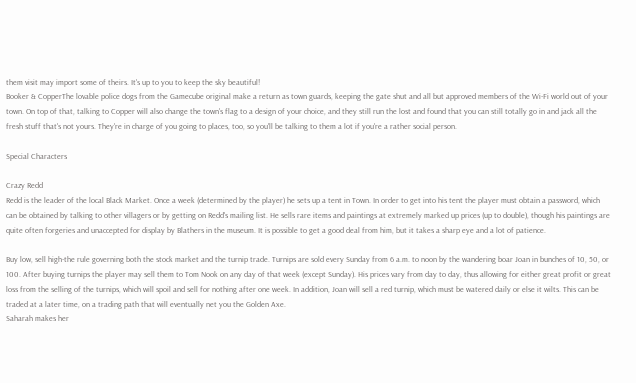them visit may import some of theirs. It's up to you to keep the sky beautiful!
Booker & CopperThe lovable police dogs from the Gamecube original make a return as town guards, keeping the gate shut and all but approved members of the Wi-Fi world out of your town. On top of that, talking to Copper will also change the town's flag to a design of your choice, and they still run the lost and found that you can still totally go in and jack all the fresh stuff that's not yours. They're in charge of you going to places, too, so you'll be talking to them a lot if you're a rather social person.

Special Characters

Crazy Redd
Redd is the leader of the local Black Market. Once a week (determined by the player) he sets up a tent in Town. In order to get into his tent the player must obtain a password, which can be obtained by talking to other villagers or by getting on Redd's mailing list. He sells rare items and paintings at extremely marked up prices (up to double), though his paintings are quite often forgeries and unaccepted for display by Blathers in the museum. It is possible to get a good deal from him, but it takes a sharp eye and a lot of patience.

Buy low, sell high-the rule governing both the stock market and the turnip trade. Turnips are sold every Sunday from 6 a.m. to noon by the wandering boar Joan in bunches of 10, 50, or 100. After buying turnips the player may sell them to Tom Nook on any day of that week (except Sunday). His prices vary from day to day, thus allowing for either great profit or great loss from the selling of the turnips, which will spoil and sell for nothing after one week. In addition, Joan will sell a red turnip, which must be watered daily or else it wilts. This can be traded at a later time, on a trading path that will eventually net you the Golden Axe.
Saharah makes her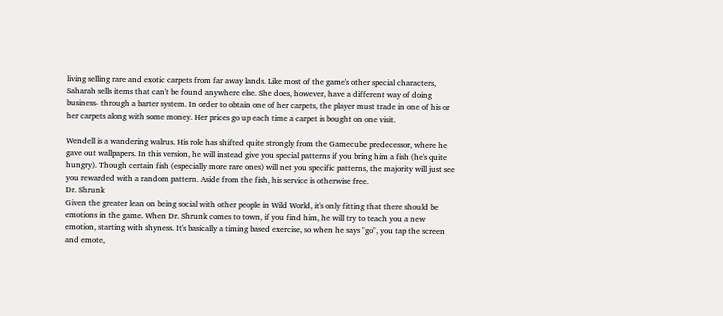living selling rare and exotic carpets from far away lands. Like most of the game's other special characters, Saharah sells items that can't be found anywhere else. She does, however, have a different way of doing business- through a barter system. In order to obtain one of her carpets, the player must trade in one of his or her carpets along with some money. Her prices go up each time a carpet is bought on one visit.

Wendell is a wandering walrus. His role has shifted quite strongly from the Gamecube predecessor, where he gave out wallpapers. In this version, he will instead give you special patterns if you bring him a fish (he's quite hungry). Though certain fish (especially more rare ones) will net you specific patterns, the majority will just see you rewarded with a random pattern. Aside from the fish, his service is otherwise free.
Dr. Shrunk
Given the greater lean on being social with other people in Wild World, it's only fitting that there should be emotions in the game. When Dr. Shrunk comes to town, if you find him, he will try to teach you a new emotion, starting with shyness. It's basically a timing based exercise, so when he says "go", you tap the screen and emote,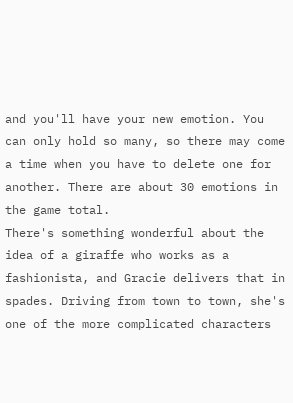and you'll have your new emotion. You can only hold so many, so there may come a time when you have to delete one for another. There are about 30 emotions in the game total.
There's something wonderful about the idea of a giraffe who works as a fashionista, and Gracie delivers that in spades. Driving from town to town, she's one of the more complicated characters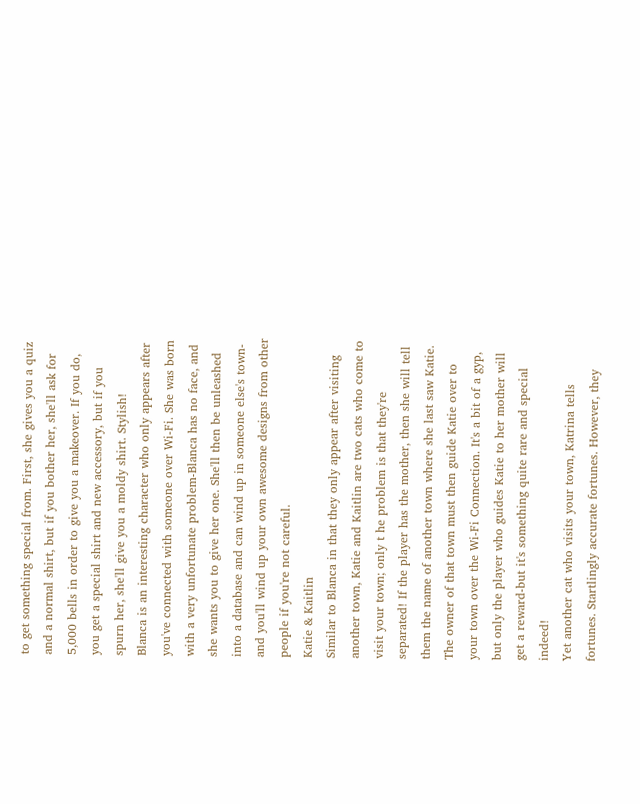to get something special from. First, she gives you a quiz and a normal shirt, but if you bother her, she'll ask for 5,000 bells in order to give you a makeover. If you do, you get a special shirt and new accessory, but if you spurn her, she'll give you a moldy shirt. Stylish!
Blanca is an interesting character who only appears after you've connected with someone over Wi-Fi. She was born with a very unfortunate problem-Blanca has no face, and she wants you to give her one. She'll then be unleashed into a database and can wind up in someone else's town- and you'll wind up your own awesome designs from other people if you're not careful.
Katie & Kaitlin
Similar to Blanca in that they only appear after visiting another town, Katie and Kaitlin are two cats who come to visit your town; only t he problem is that they're separated! If the player has the mother, then she will tell them the name of another town where she last saw Katie. The owner of that town must then guide Katie over to your town over the Wi-Fi Connection. It's a bit of a gyp, but only the player who guides Katie to her mother will get a reward-but it's something quite rare and special indeed!
Yet another cat who visits your town, Katrina tells fortunes. Startlingly accurate fortunes. However, they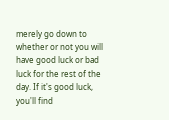merely go down to whether or not you will have good luck or bad luck for the rest of the day. If it's good luck, you'll find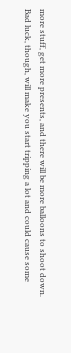more stuff, get more presents, and there will be more balloons to shoot down. Bad luck, though, will make you start tripping a lot and could cause some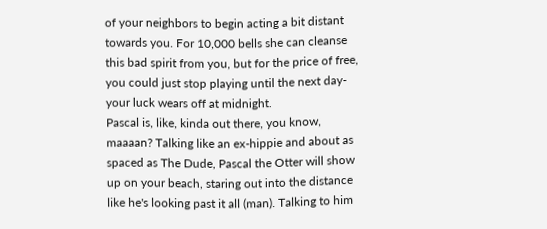of your neighbors to begin acting a bit distant towards you. For 10,000 bells she can cleanse this bad spirit from you, but for the price of free, you could just stop playing until the next day- your luck wears off at midnight.
Pascal is, like, kinda out there, you know, maaaan? Talking like an ex-hippie and about as spaced as The Dude, Pascal the Otter will show up on your beach, staring out into the distance like he's looking past it all (man). Talking to him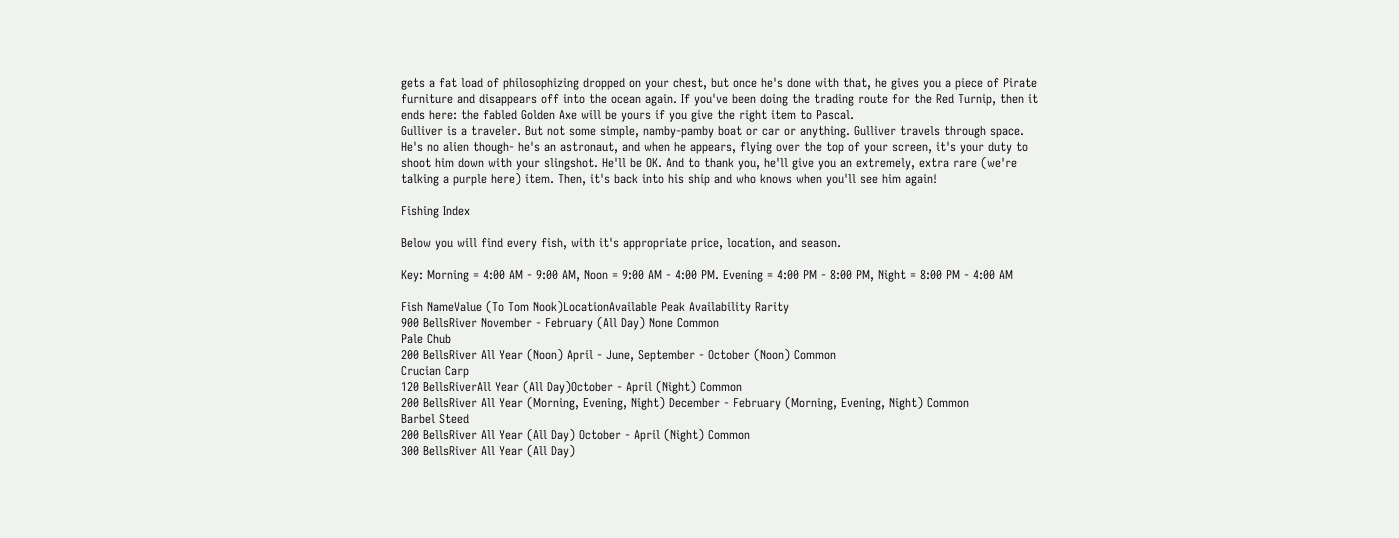gets a fat load of philosophizing dropped on your chest, but once he's done with that, he gives you a piece of Pirate furniture and disappears off into the ocean again. If you've been doing the trading route for the Red Turnip, then it ends here: the fabled Golden Axe will be yours if you give the right item to Pascal.
Gulliver is a traveler. But not some simple, namby-pamby boat or car or anything. Gulliver travels through space. He's no alien though- he's an astronaut, and when he appears, flying over the top of your screen, it's your duty to shoot him down with your slingshot. He'll be OK. And to thank you, he'll give you an extremely, extra rare (we're talking a purple here) item. Then, it's back into his ship and who knows when you'll see him again!

Fishing Index

Below you will find every fish, with it's appropriate price, location, and season.

Key: Morning = 4:00 AM - 9:00 AM, Noon = 9:00 AM - 4:00 PM. Evening = 4:00 PM - 8:00 PM, Night = 8:00 PM - 4:00 AM

Fish NameValue (To Tom Nook)LocationAvailable Peak Availability Rarity
900 BellsRiver November - February (All Day) None Common
Pale Chub
200 BellsRiver All Year (Noon) April - June, September - October (Noon) Common
Crucian Carp
120 BellsRiverAll Year (All Day)October - April (Night) Common
200 BellsRiver All Year (Morning, Evening, Night) December - February (Morning, Evening, Night) Common
Barbel Steed
200 BellsRiver All Year (All Day) October - April (Night) Common
300 BellsRiver All Year (All Day)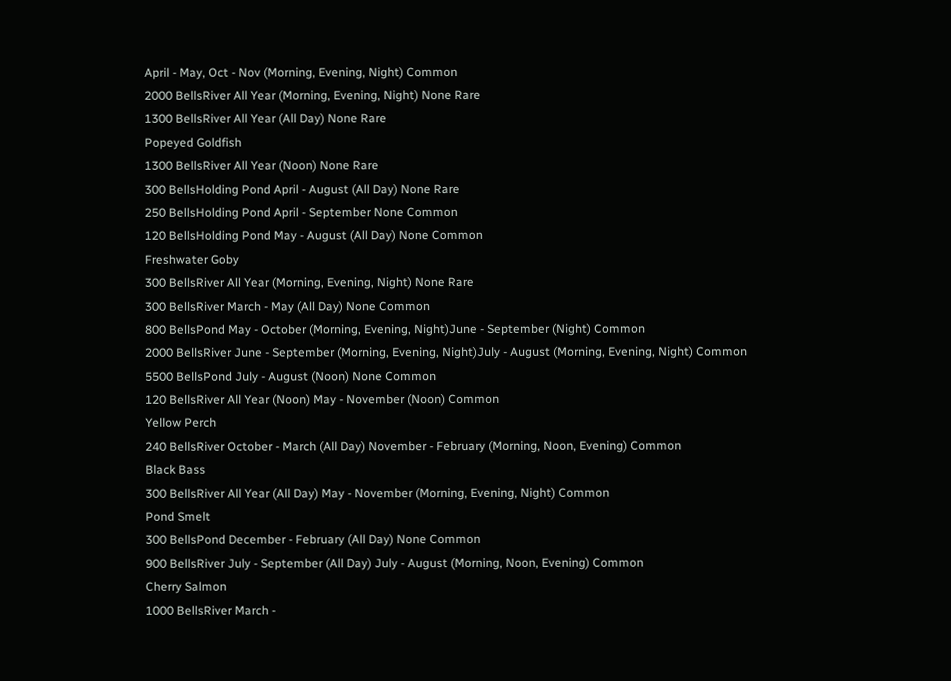April - May, Oct - Nov (Morning, Evening, Night) Common
2000 BellsRiver All Year (Morning, Evening, Night) None Rare
1300 BellsRiver All Year (All Day) None Rare
Popeyed Goldfish
1300 BellsRiver All Year (Noon) None Rare
300 BellsHolding Pond April - August (All Day) None Rare
250 BellsHolding Pond April - September None Common
120 BellsHolding Pond May - August (All Day) None Common
Freshwater Goby
300 BellsRiver All Year (Morning, Evening, Night) None Rare
300 BellsRiver March - May (All Day) None Common
800 BellsPond May - October (Morning, Evening, Night)June - September (Night) Common
2000 BellsRiver June - September (Morning, Evening, Night)July - August (Morning, Evening, Night) Common
5500 BellsPond July - August (Noon) None Common
120 BellsRiver All Year (Noon) May - November (Noon) Common
Yellow Perch
240 BellsRiver October - March (All Day) November - February (Morning, Noon, Evening) Common
Black Bass
300 BellsRiver All Year (All Day) May - November (Morning, Evening, Night) Common
Pond Smelt
300 BellsPond December - February (All Day) None Common
900 BellsRiver July - September (All Day) July - August (Morning, Noon, Evening) Common
Cherry Salmon
1000 BellsRiver March -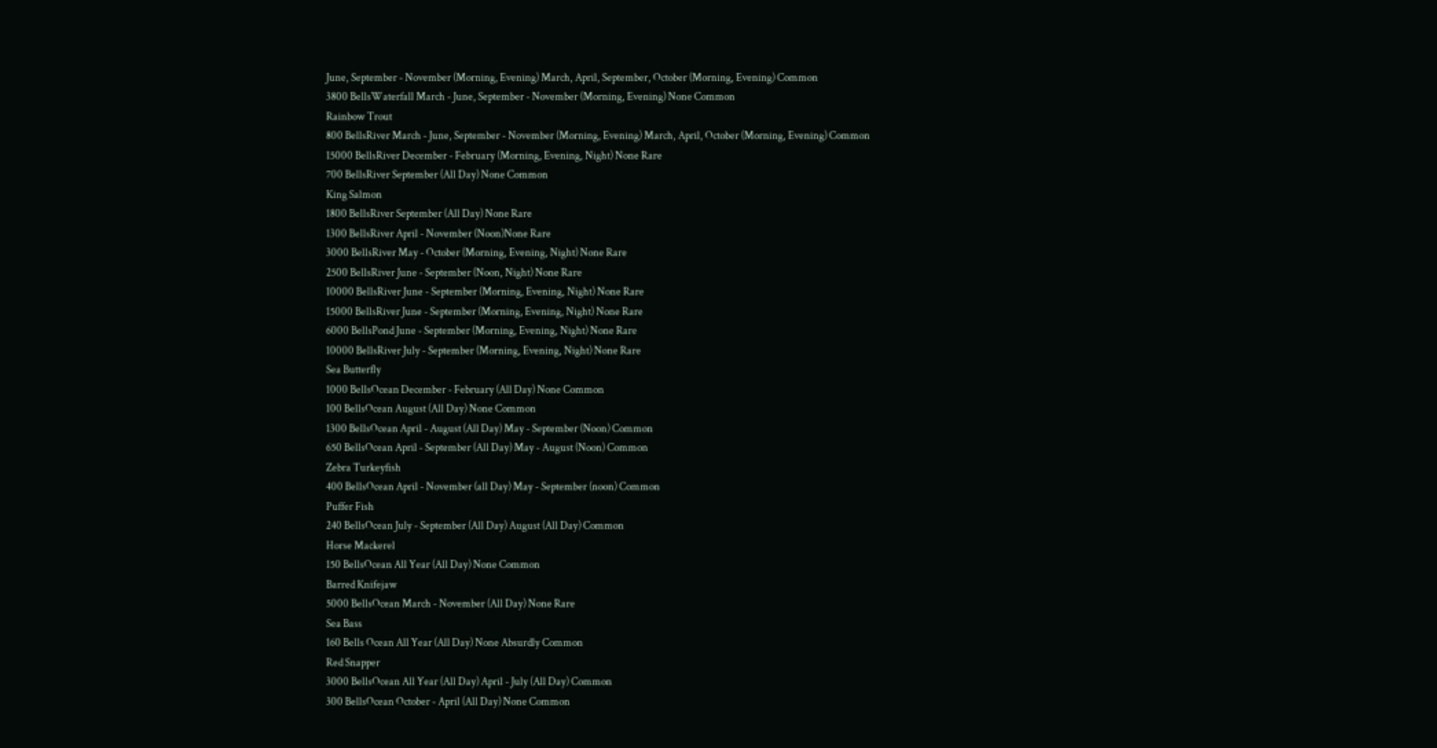June, September - November (Morning, Evening) March, April, September, October (Morning, Evening) Common
3800 BellsWaterfall March - June, September - November (Morning, Evening) None Common
Rainbow Trout
800 BellsRiver March - June, September - November (Morning, Evening) March, April, October (Morning, Evening) Common
15000 BellsRiver December - February (Morning, Evening, Night) None Rare
700 BellsRiver September (All Day) None Common
King Salmon
1800 BellsRiver September (All Day) None Rare
1300 BellsRiver April - November (Noon)None Rare
3000 BellsRiver May - October (Morning, Evening, Night) None Rare
2500 BellsRiver June - September (Noon, Night) None Rare
10000 BellsRiver June - September (Morning, Evening, Night) None Rare
15000 BellsRiver June - September (Morning, Evening, Night) None Rare
6000 BellsPond June - September (Morning, Evening, Night) None Rare
10000 BellsRiver July - September (Morning, Evening, Night) None Rare
Sea Butterfly
1000 BellsOcean December - February (All Day) None Common
100 BellsOcean August (All Day) None Common
1300 BellsOcean April - August (All Day) May - September (Noon) Common
650 BellsOcean April - September (All Day) May - August (Noon) Common
Zebra Turkeyfish
400 BellsOcean April - November (all Day) May - September (noon) Common
Puffer Fish
240 BellsOcean July - September (All Day) August (All Day) Common
Horse Mackerel
150 BellsOcean All Year (All Day) None Common
Barred Knifejaw
5000 BellsOcean March - November (All Day) None Rare
Sea Bass
160 Bells Ocean All Year (All Day) None Absurdly Common
Red Snapper
3000 BellsOcean All Year (All Day) April - July (All Day) Common
300 BellsOcean October - April (All Day) None Common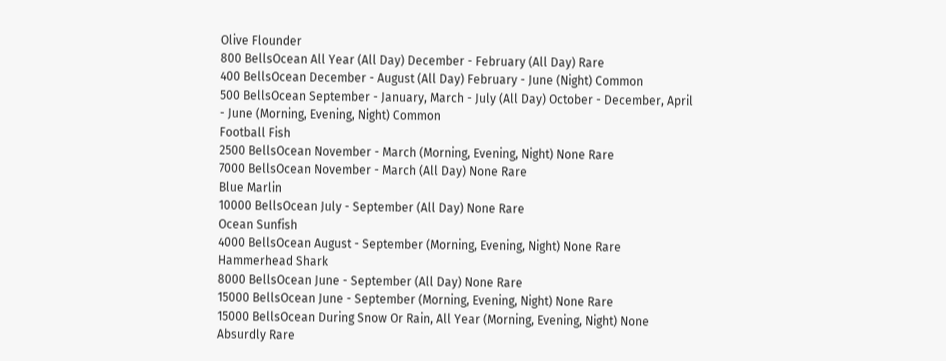Olive Flounder
800 BellsOcean All Year (All Day) December - February (All Day) Rare
400 BellsOcean December - August (All Day) February - June (Night) Common
500 BellsOcean September - January, March - July (All Day) October - December, April - June (Morning, Evening, Night) Common
Football Fish
2500 BellsOcean November - March (Morning, Evening, Night) None Rare
7000 BellsOcean November - March (All Day) None Rare
Blue Marlin
10000 BellsOcean July - September (All Day) None Rare
Ocean Sunfish
4000 BellsOcean August - September (Morning, Evening, Night) None Rare
Hammerhead Shark
8000 BellsOcean June - September (All Day) None Rare
15000 BellsOcean June - September (Morning, Evening, Night) None Rare
15000 BellsOcean During Snow Or Rain, All Year (Morning, Evening, Night) None Absurdly Rare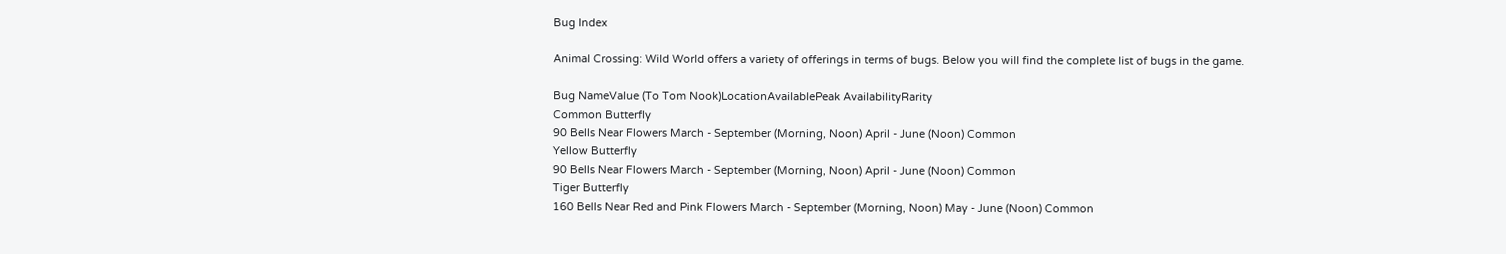Bug Index

Animal Crossing: Wild World offers a variety of offerings in terms of bugs. Below you will find the complete list of bugs in the game.

Bug NameValue (To Tom Nook)LocationAvailablePeak AvailabilityRarity
Common Butterfly
90 Bells Near Flowers March - September (Morning, Noon) April - June (Noon) Common
Yellow Butterfly
90 Bells Near Flowers March - September (Morning, Noon) April - June (Noon) Common
Tiger Butterfly
160 Bells Near Red and Pink Flowers March - September (Morning, Noon) May - June (Noon) Common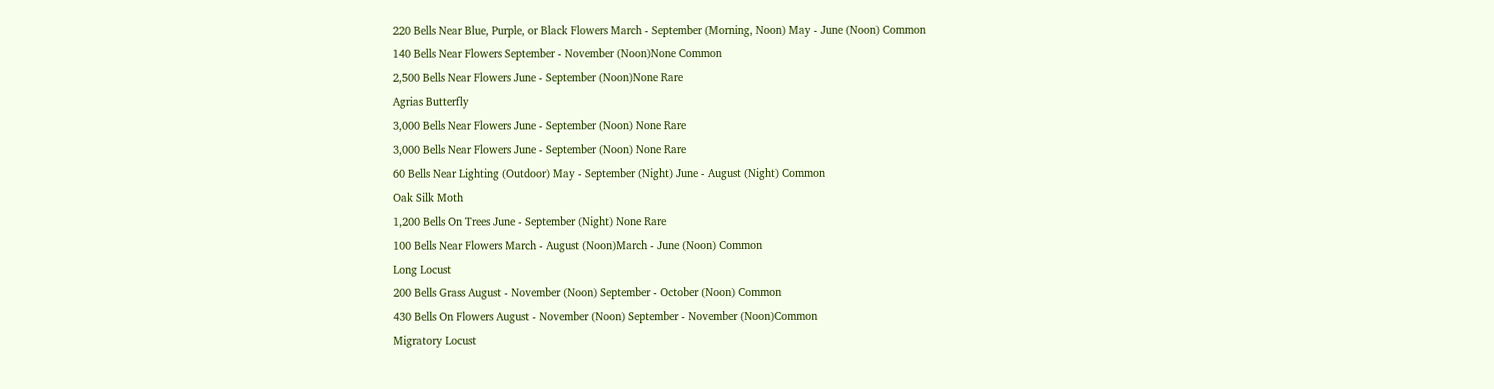220 Bells Near Blue, Purple, or Black Flowers March - September (Morning, Noon) May - June (Noon) Common
140 Bells Near Flowers September - November (Noon)None Common
2,500 Bells Near Flowers June - September (Noon)None Rare
Agrias Butterfly
3,000 Bells Near Flowers June - September (Noon) None Rare
3,000 Bells Near Flowers June - September (Noon) None Rare
60 Bells Near Lighting (Outdoor) May - September (Night) June - August (Night) Common
Oak Silk Moth
1,200 Bells On Trees June - September (Night) None Rare
100 Bells Near Flowers March - August (Noon)March - June (Noon) Common
Long Locust
200 Bells Grass August - November (Noon) September - October (Noon) Common
430 Bells On Flowers August - November (Noon) September - November (Noon)Common
Migratory Locust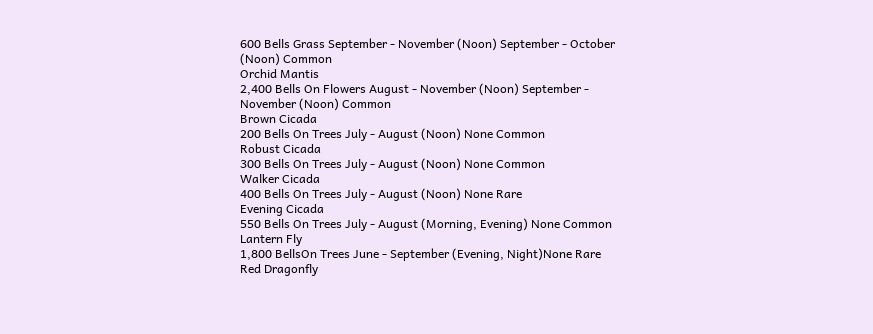600 Bells Grass September - November (Noon) September - October (Noon) Common
Orchid Mantis
2,400 Bells On Flowers August - November (Noon) September - November (Noon) Common
Brown Cicada
200 Bells On Trees July - August (Noon) None Common
Robust Cicada
300 Bells On Trees July - August (Noon) None Common
Walker Cicada
400 Bells On Trees July - August (Noon) None Rare
Evening Cicada
550 Bells On Trees July - August (Morning, Evening) None Common
Lantern Fly
1,800 BellsOn Trees June - September (Evening, Night)None Rare
Red Dragonfly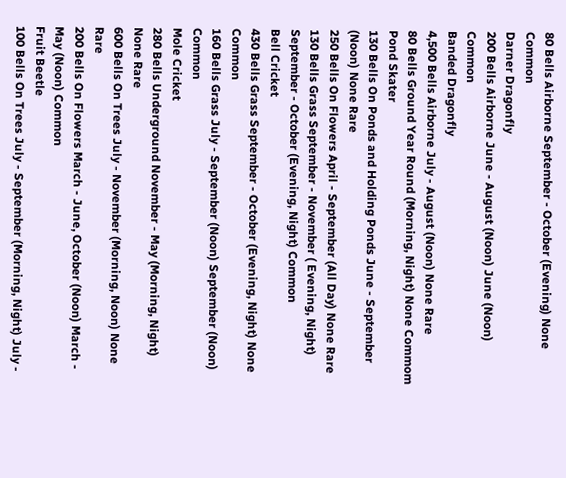80 Bells Airborne September - October (Evening) None Common
Darner Dragonfly
200 Bells Airborne June - August (Noon) June (Noon) Common
Banded Dragonfly
4,500 Bells Airborne July - August (Noon) None Rare
80 Bells Ground Year Round (Morning, Night) None Commom
Pond Skater
130 Bells On Ponds and Holding Ponds June - September (Noon) None Rare
250 Bells On Flowers April - September (All Day) None Rare
130 Bells Grass September - November ( Evening, Night) September - October (Evening, Night) Common
Bell Cricket
430 Bells Grass September - October (Evening, Night) None Common
160 Bells Grass July - September (Noon) September (Noon) Common
Mole Cricket
280 Bells Underground November - May (Morning, Night) None Rare
600 Bells On Trees July - November (Morning, Noon) None Rare
200 Bells On Flowers March - June, October (Noon) March - May (Noon) Common
Fruit Beetle
100 Bells On Trees July - September (Morning, Night) July -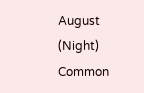August (Night) Common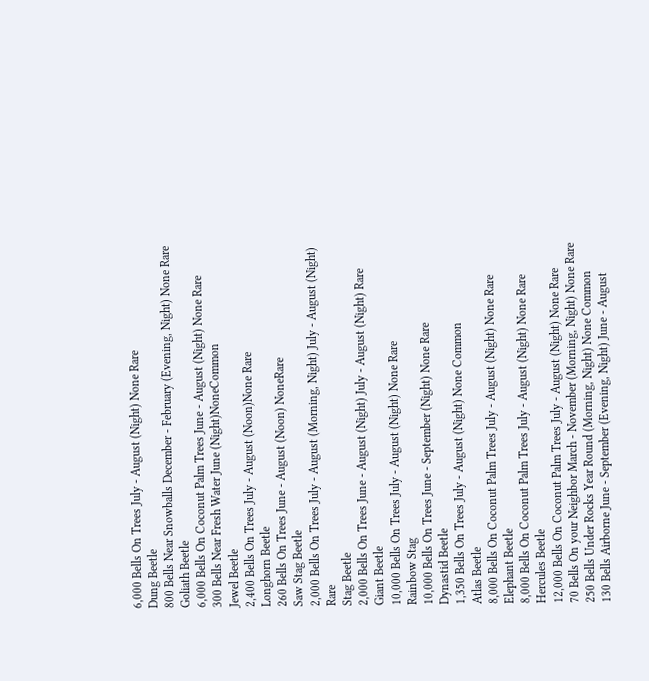6,000 Bells On Trees July - August (Night) None Rare
Dung Beetle
800 Bells Near Snowballs December - February (Evening, Night) None Rare
Goliath Beetle
6,000 Bells On Coconut Palm Trees June - August (Night) None Rare
300 Bells Near Fresh Water June (Night)NoneCommon
Jewel Beetle
2,400 Bells On Trees July - August (Noon)None Rare
Longhorn Beetle
260 Bells On Trees June - August (Noon) NoneRare
Saw Stag Beetle
2,000 Bells On Trees July - August (Morning, Night) July - August (Night) Rare
Stag Beetle
2,000 Bells On Trees June - August (Night) July - August (Night) Rare
Giant Beetle
10,000 Bells On Trees July - August (Night) None Rare
Rainbow Stag
10,000 Bells On Trees June - September (Night) None Rare
Dynastid Beetle
1,350 Bells On Trees July - August (Night) None Common
Atlas Beetle
8,000 Bells On Coconut Palm Trees July - August (Night) None Rare
Elephant Beetle
8,000 Bells On Coconut Palm Trees July - August (Night) None Rare
Hercules Beetle
12,000 Bells On Coconut Palm Trees July - August (Night) None Rare
70 Bells On your Neighbor March - November (Morning, Night) None Rare
250 Bells Under Rocks Year Round (Morning, Night) None Common
130 Bells Airborne June - September (Evening, Night) June - August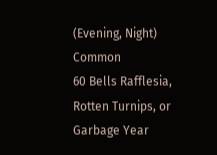(Evening, Night) Common
60 Bells Rafflesia, Rotten Turnips, or Garbage Year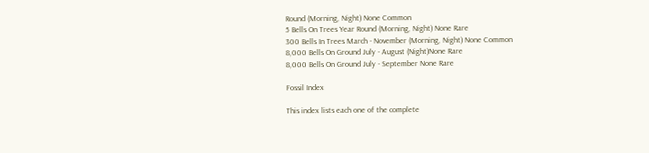Round (Morning, Night) None Common
5 Bells On Trees Year Round (Morning, Night) None Rare
300 Bells In Trees March - November (Morning, Night) None Common
8,000 Bells On Ground July - August (Night)None Rare
8,000 Bells On Ground July - September None Rare

Fossil Index

This index lists each one of the complete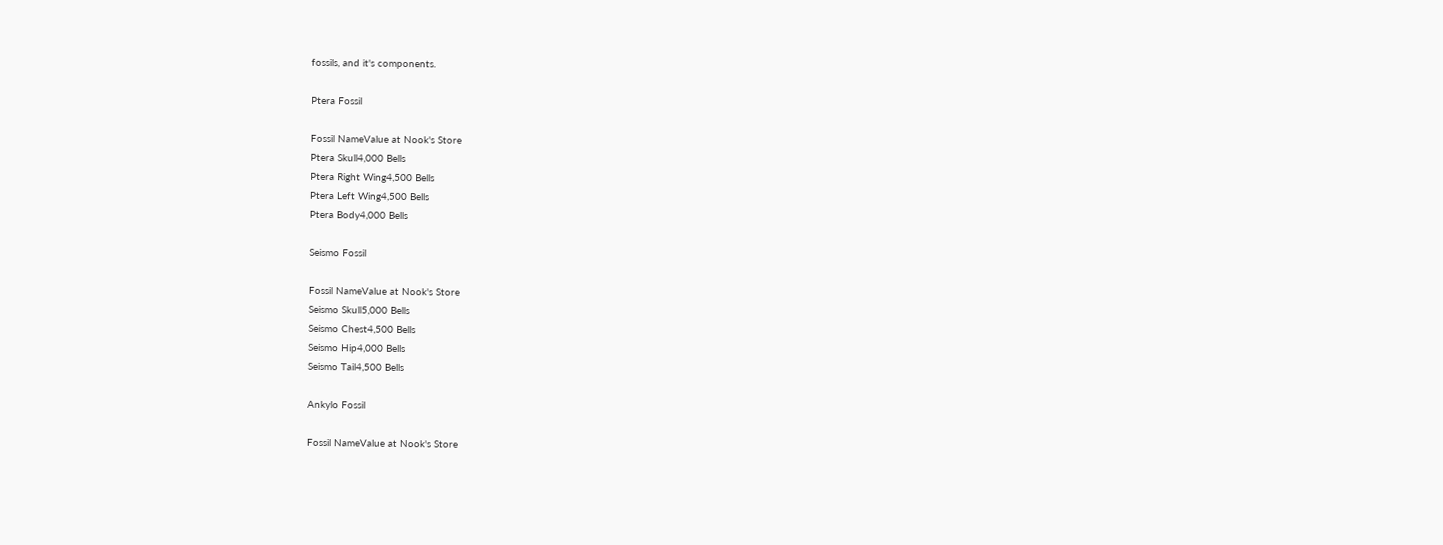fossils, and it's components.

Ptera Fossil

Fossil NameValue at Nook's Store
Ptera Skull4,000 Bells
Ptera Right Wing4,500 Bells
Ptera Left Wing4,500 Bells
Ptera Body4,000 Bells

Seismo Fossil

Fossil NameValue at Nook's Store
Seismo Skull5,000 Bells
Seismo Chest4,500 Bells
Seismo Hip4,000 Bells
Seismo Tail4,500 Bells

Ankylo Fossil

Fossil NameValue at Nook's Store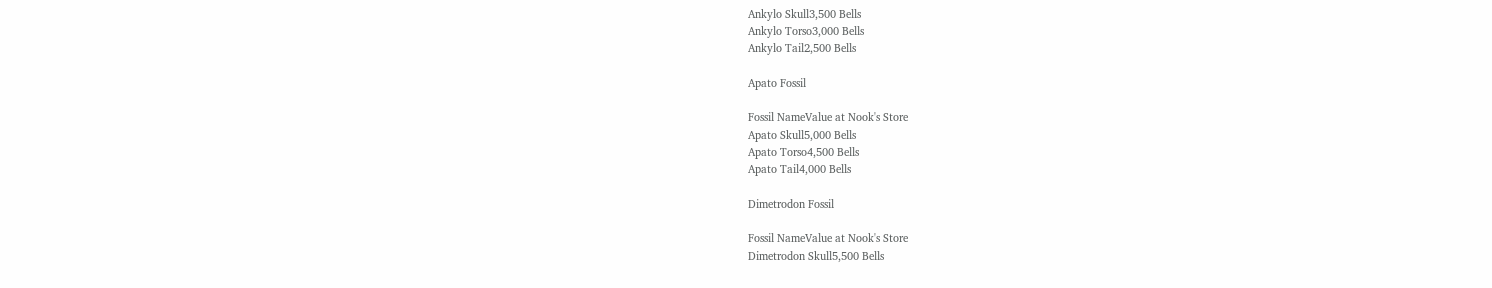Ankylo Skull3,500 Bells
Ankylo Torso3,000 Bells
Ankylo Tail2,500 Bells

Apato Fossil

Fossil NameValue at Nook's Store
Apato Skull5,000 Bells
Apato Torso4,500 Bells
Apato Tail4,000 Bells

Dimetrodon Fossil

Fossil NameValue at Nook's Store
Dimetrodon Skull5,500 Bells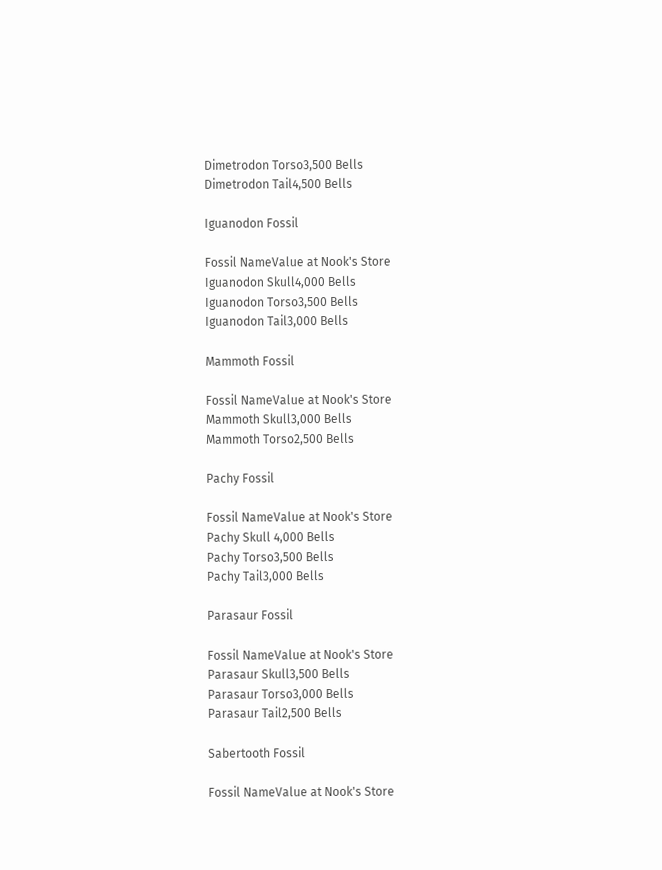Dimetrodon Torso3,500 Bells
Dimetrodon Tail4,500 Bells

Iguanodon Fossil

Fossil NameValue at Nook's Store
Iguanodon Skull4,000 Bells
Iguanodon Torso3,500 Bells
Iguanodon Tail3,000 Bells

Mammoth Fossil

Fossil NameValue at Nook's Store
Mammoth Skull3,000 Bells
Mammoth Torso2,500 Bells

Pachy Fossil

Fossil NameValue at Nook's Store
Pachy Skull 4,000 Bells
Pachy Torso3,500 Bells
Pachy Tail3,000 Bells

Parasaur Fossil

Fossil NameValue at Nook's Store
Parasaur Skull3,500 Bells
Parasaur Torso3,000 Bells
Parasaur Tail2,500 Bells

Sabertooth Fossil

Fossil NameValue at Nook's Store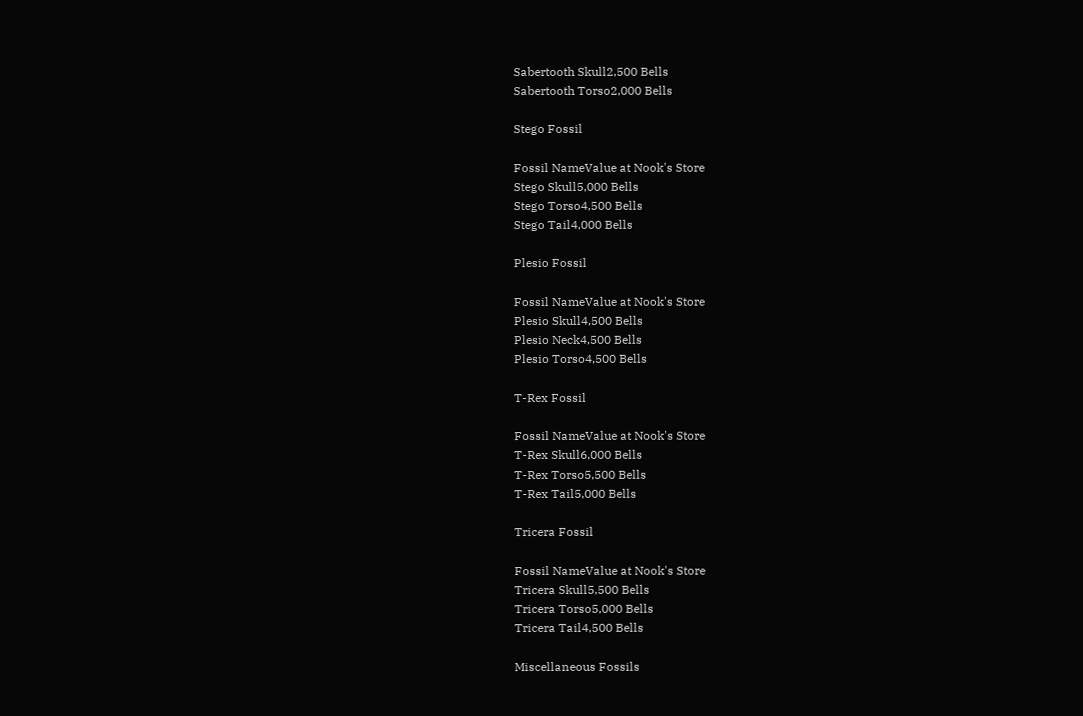Sabertooth Skull2,500 Bells
Sabertooth Torso2,000 Bells

Stego Fossil

Fossil NameValue at Nook's Store
Stego Skull5,000 Bells
Stego Torso4,500 Bells
Stego Tail4,000 Bells

Plesio Fossil

Fossil NameValue at Nook's Store
Plesio Skull4,500 Bells
Plesio Neck4,500 Bells
Plesio Torso4,500 Bells

T-Rex Fossil

Fossil NameValue at Nook's Store
T-Rex Skull6,000 Bells
T-Rex Torso5,500 Bells
T-Rex Tail5,000 Bells

Tricera Fossil

Fossil NameValue at Nook's Store
Tricera Skull5,500 Bells
Tricera Torso5,000 Bells
Tricera Tail4,500 Bells

Miscellaneous Fossils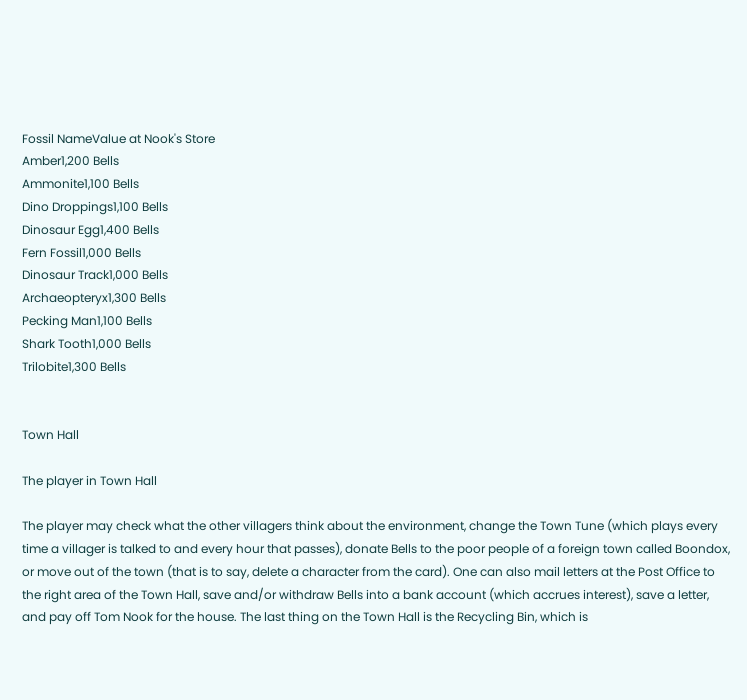Fossil NameValue at Nook's Store
Amber1,200 Bells
Ammonite1,100 Bells
Dino Droppings1,100 Bells
Dinosaur Egg1,400 Bells
Fern Fossil1,000 Bells
Dinosaur Track1,000 Bells
Archaeopteryx1,300 Bells
Pecking Man1,100 Bells
Shark Tooth1,000 Bells
Trilobite1,300 Bells


Town Hall

The player in Town Hall

The player may check what the other villagers think about the environment, change the Town Tune (which plays every time a villager is talked to and every hour that passes), donate Bells to the poor people of a foreign town called Boondox, or move out of the town (that is to say, delete a character from the card). One can also mail letters at the Post Office to the right area of the Town Hall, save and/or withdraw Bells into a bank account (which accrues interest), save a letter, and pay off Tom Nook for the house. The last thing on the Town Hall is the Recycling Bin, which is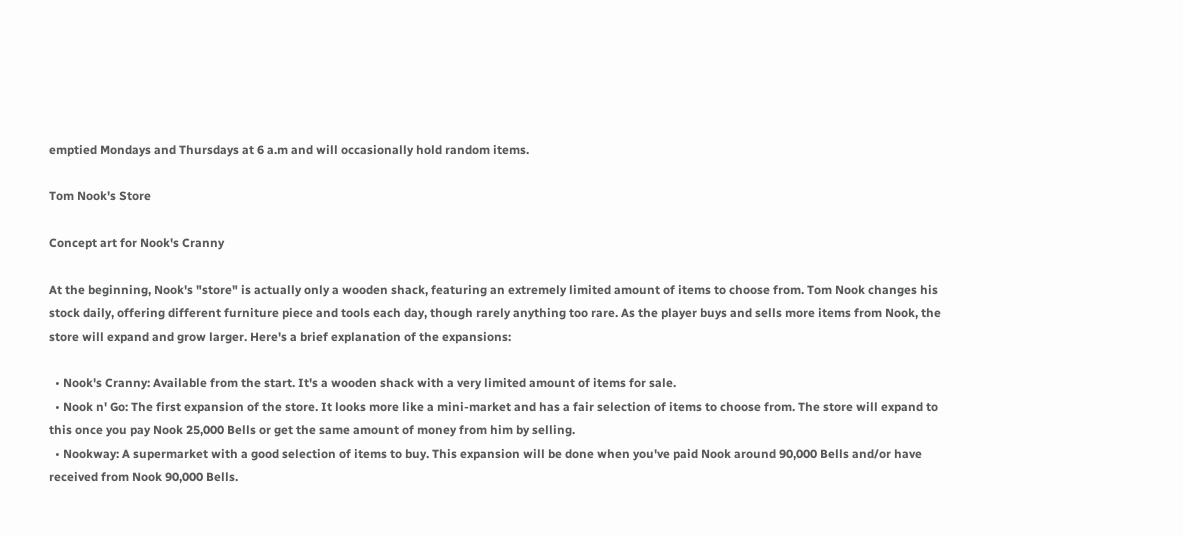emptied Mondays and Thursdays at 6 a.m and will occasionally hold random items.

Tom Nook's Store

Concept art for Nook's Cranny

At the beginning, Nook's "store" is actually only a wooden shack, featuring an extremely limited amount of items to choose from. Tom Nook changes his stock daily, offering different furniture piece and tools each day, though rarely anything too rare. As the player buys and sells more items from Nook, the store will expand and grow larger. Here's a brief explanation of the expansions:

  • Nook's Cranny: Available from the start. It's a wooden shack with a very limited amount of items for sale.
  • Nook n' Go: The first expansion of the store. It looks more like a mini-market and has a fair selection of items to choose from. The store will expand to this once you pay Nook 25,000 Bells or get the same amount of money from him by selling.
  • Nookway: A supermarket with a good selection of items to buy. This expansion will be done when you've paid Nook around 90,000 Bells and/or have received from Nook 90,000 Bells.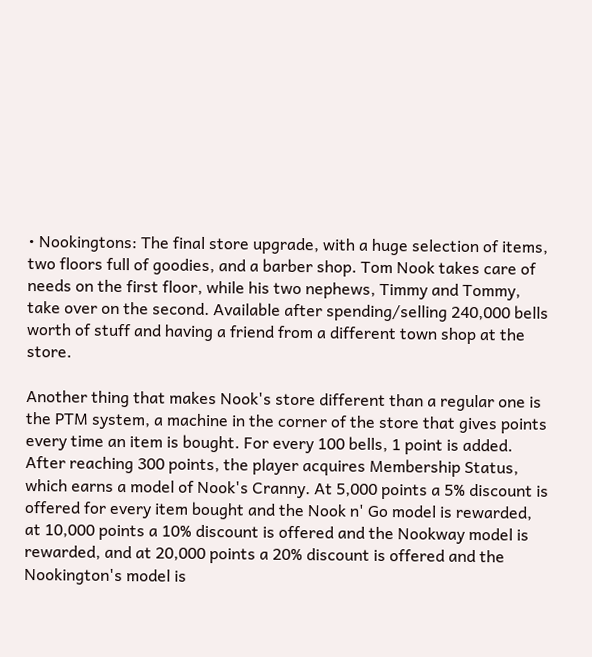• Nookingtons: The final store upgrade, with a huge selection of items, two floors full of goodies, and a barber shop. Tom Nook takes care of needs on the first floor, while his two nephews, Timmy and Tommy, take over on the second. Available after spending/selling 240,000 bells worth of stuff and having a friend from a different town shop at the store.

Another thing that makes Nook's store different than a regular one is the PTM system, a machine in the corner of the store that gives points every time an item is bought. For every 100 bells, 1 point is added. After reaching 300 points, the player acquires Membership Status, which earns a model of Nook's Cranny. At 5,000 points a 5% discount is offered for every item bought and the Nook n' Go model is rewarded, at 10,000 points a 10% discount is offered and the Nookway model is rewarded, and at 20,000 points a 20% discount is offered and the Nookington's model is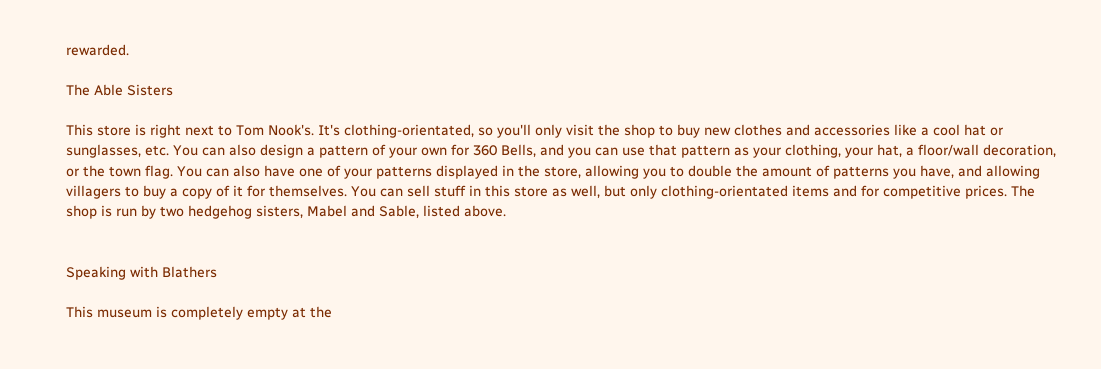rewarded.

The Able Sisters

This store is right next to Tom Nook's. It's clothing-orientated, so you'll only visit the shop to buy new clothes and accessories like a cool hat or sunglasses, etc. You can also design a pattern of your own for 360 Bells, and you can use that pattern as your clothing, your hat, a floor/wall decoration, or the town flag. You can also have one of your patterns displayed in the store, allowing you to double the amount of patterns you have, and allowing villagers to buy a copy of it for themselves. You can sell stuff in this store as well, but only clothing-orientated items and for competitive prices. The shop is run by two hedgehog sisters, Mabel and Sable, listed above.


Speaking with Blathers

This museum is completely empty at the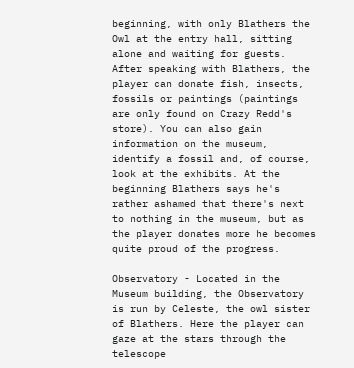beginning, with only Blathers the Owl at the entry hall, sitting alone and waiting for guests. After speaking with Blathers, the player can donate fish, insects, fossils or paintings (paintings are only found on Crazy Redd's store). You can also gain information on the museum, identify a fossil and, of course, look at the exhibits. At the beginning Blathers says he's rather ashamed that there's next to nothing in the museum, but as the player donates more he becomes quite proud of the progress.

Observatory - Located in the Museum building, the Observatory is run by Celeste, the owl sister of Blathers. Here the player can gaze at the stars through the telescope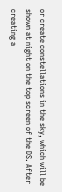or create constellations in the sky, which will be shown at night on the top screen of the DS. After creating a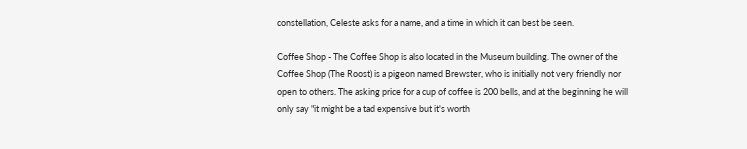constellation, Celeste asks for a name, and a time in which it can best be seen.

Coffee Shop - The Coffee Shop is also located in the Museum building. The owner of the Coffee Shop (The Roost) is a pigeon named Brewster, who is initially not very friendly nor open to others. The asking price for a cup of coffee is 200 bells, and at the beginning he will only say "it might be a tad expensive but it's worth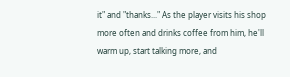it" and "thanks..." As the player visits his shop more often and drinks coffee from him, he'll warm up, start talking more, and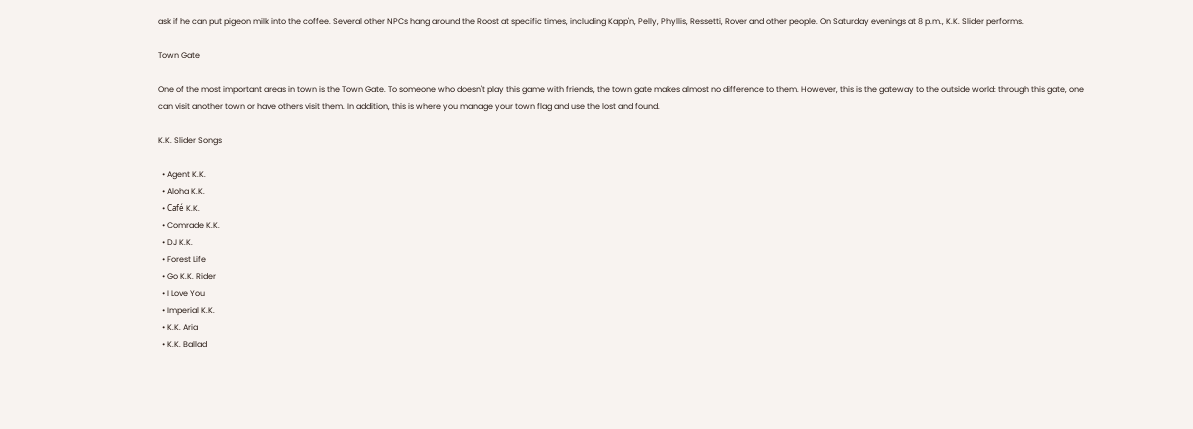ask if he can put pigeon milk into the coffee. Several other NPCs hang around the Roost at specific times, including Kapp'n, Pelly, Phyllis, Ressetti, Rover and other people. On Saturday evenings at 8 p.m., K.K. Slider performs.

Town Gate

One of the most important areas in town is the Town Gate. To someone who doesn't play this game with friends, the town gate makes almost no difference to them. However, this is the gateway to the outside world: through this gate, one can visit another town or have others visit them. In addition, this is where you manage your town flag and use the lost and found.

K.K. Slider Songs

  • Agent K.K.
  • Aloha K.K.
  • Café K.K.
  • Comrade K.K.
  • DJ K.K.
  • Forest Life
  • Go K.K. Rider
  • I Love You
  • Imperial K.K.
  • K.K. Aria
  • K.K. Ballad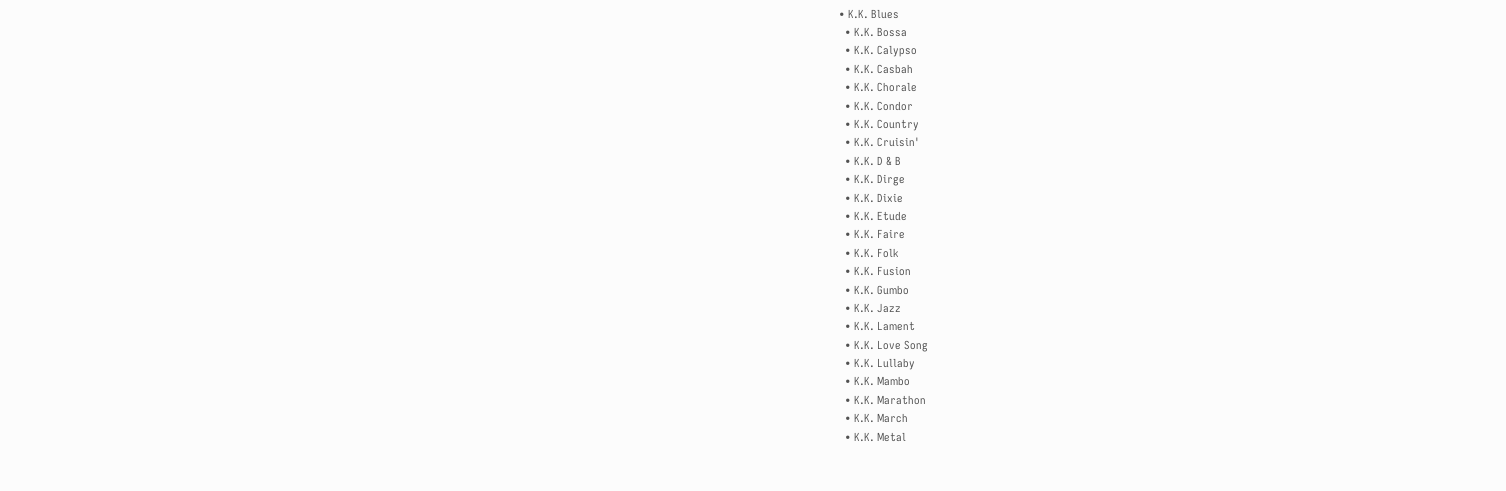• K.K. Blues
  • K.K. Bossa
  • K.K. Calypso
  • K.K. Casbah
  • K.K. Chorale
  • K.K. Condor
  • K.K. Country
  • K.K. Cruisin'
  • K.K. D & B
  • K.K. Dirge
  • K.K. Dixie
  • K.K. Etude
  • K.K. Faire
  • K.K. Folk
  • K.K. Fusion
  • K.K. Gumbo
  • K.K. Jazz
  • K.K. Lament
  • K.K. Love Song
  • K.K. Lullaby
  • K.K. Mambo
  • K.K. Marathon
  • K.K. March
  • K.K. Metal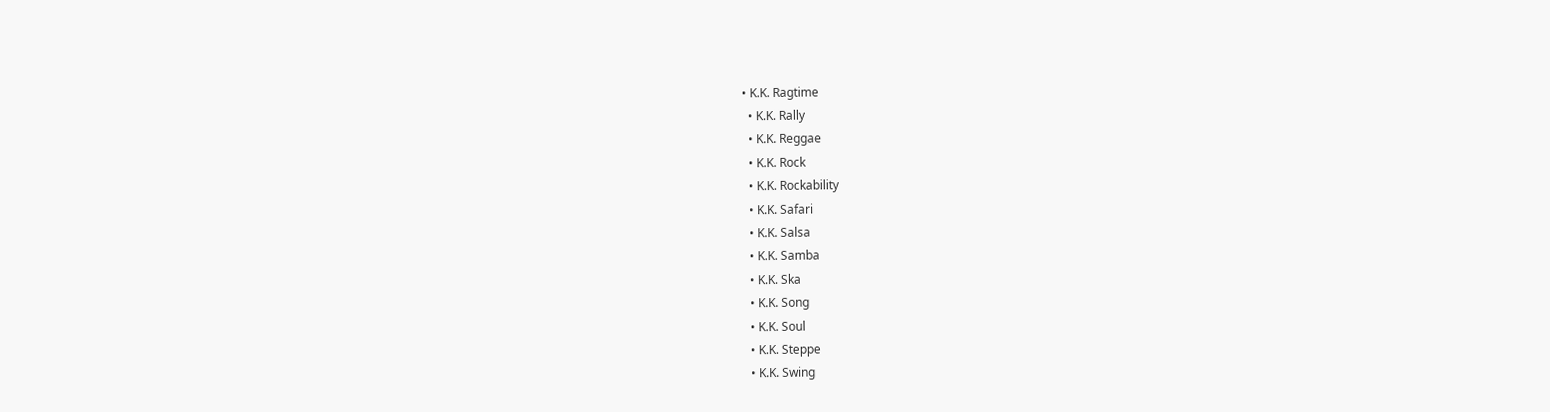• K.K. Ragtime
  • K.K. Rally
  • K.K. Reggae
  • K.K. Rock
  • K.K. Rockability
  • K.K. Safari
  • K.K. Salsa
  • K.K. Samba
  • K.K. Ska
  • K.K. Song
  • K.K. Soul
  • K.K. Steppe
  • K.K. Swing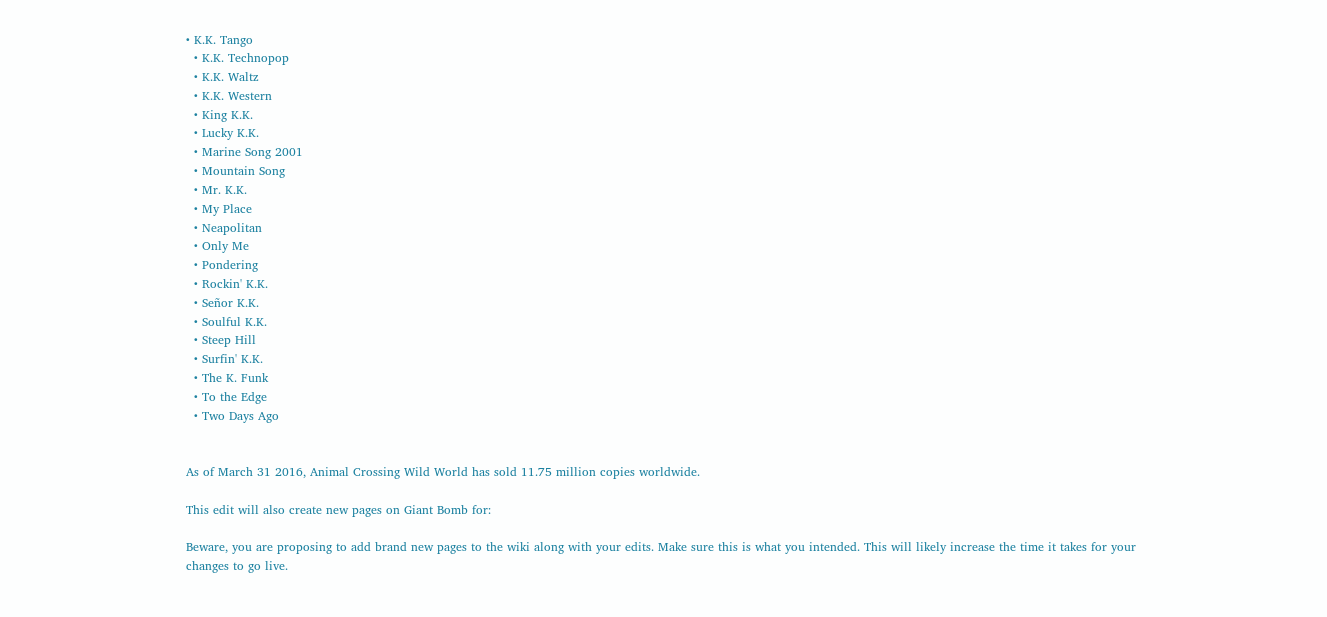• K.K. Tango
  • K.K. Technopop
  • K.K. Waltz
  • K.K. Western
  • King K.K.
  • Lucky K.K.
  • Marine Song 2001
  • Mountain Song
  • Mr. K.K.
  • My Place
  • Neapolitan
  • Only Me
  • Pondering
  • Rockin' K.K.
  • Señor K.K.
  • Soulful K.K.
  • Steep Hill
  • Surfin' K.K.
  • The K. Funk
  • To the Edge
  • Two Days Ago


As of March 31 2016, Animal Crossing Wild World has sold 11.75 million copies worldwide.

This edit will also create new pages on Giant Bomb for:

Beware, you are proposing to add brand new pages to the wiki along with your edits. Make sure this is what you intended. This will likely increase the time it takes for your changes to go live.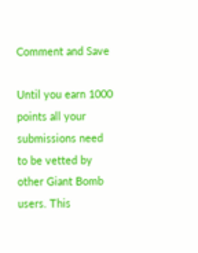Comment and Save

Until you earn 1000 points all your submissions need to be vetted by other Giant Bomb users. This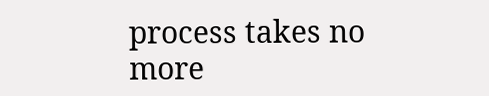process takes no more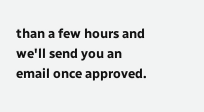than a few hours and we'll send you an email once approved.